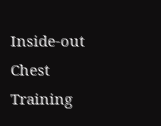Inside-out Chest Training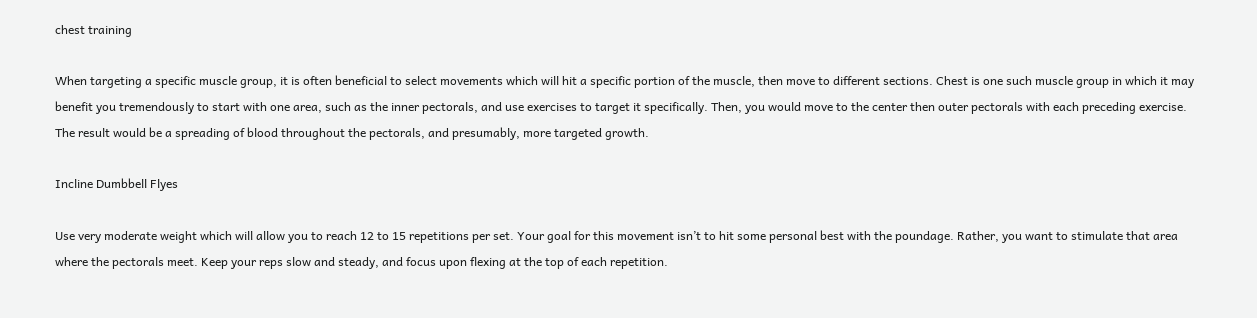chest training

When targeting a specific muscle group, it is often beneficial to select movements which will hit a specific portion of the muscle, then move to different sections. Chest is one such muscle group in which it may benefit you tremendously to start with one area, such as the inner pectorals, and use exercises to target it specifically. Then, you would move to the center then outer pectorals with each preceding exercise. The result would be a spreading of blood throughout the pectorals, and presumably, more targeted growth.

Incline Dumbbell Flyes

Use very moderate weight which will allow you to reach 12 to 15 repetitions per set. Your goal for this movement isn’t to hit some personal best with the poundage. Rather, you want to stimulate that area where the pectorals meet. Keep your reps slow and steady, and focus upon flexing at the top of each repetition.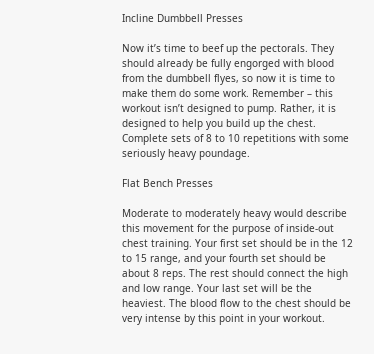Incline Dumbbell Presses

Now it’s time to beef up the pectorals. They should already be fully engorged with blood from the dumbbell flyes, so now it is time to make them do some work. Remember – this workout isn’t designed to pump. Rather, it is designed to help you build up the chest. Complete sets of 8 to 10 repetitions with some seriously heavy poundage.

Flat Bench Presses

Moderate to moderately heavy would describe this movement for the purpose of inside-out chest training. Your first set should be in the 12 to 15 range, and your fourth set should be about 8 reps. The rest should connect the high and low range. Your last set will be the heaviest. The blood flow to the chest should be very intense by this point in your workout.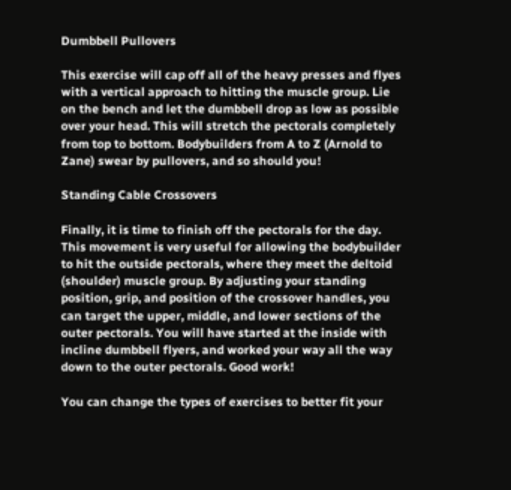Dumbbell Pullovers

This exercise will cap off all of the heavy presses and flyes with a vertical approach to hitting the muscle group. Lie on the bench and let the dumbbell drop as low as possible over your head. This will stretch the pectorals completely from top to bottom. Bodybuilders from A to Z (Arnold to Zane) swear by pullovers, and so should you!

Standing Cable Crossovers

Finally, it is time to finish off the pectorals for the day. This movement is very useful for allowing the bodybuilder to hit the outside pectorals, where they meet the deltoid (shoulder) muscle group. By adjusting your standing position, grip, and position of the crossover handles, you can target the upper, middle, and lower sections of the outer pectorals. You will have started at the inside with incline dumbbell flyers, and worked your way all the way down to the outer pectorals. Good work!

You can change the types of exercises to better fit your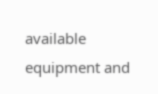available equipment and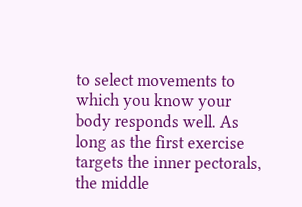to select movements to which you know your body responds well. As long as the first exercise targets the inner pectorals, the middle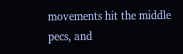movements hit the middle pecs, and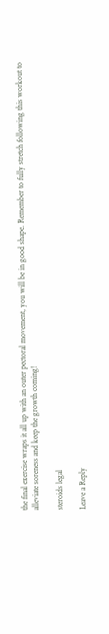the final exercise wraps it all up with an outer pectoral movement, you will be in good shape. Remember to fully stretch following this workout to alleviate soreness and keep the growth coming!

steroids legal

Leave a Reply